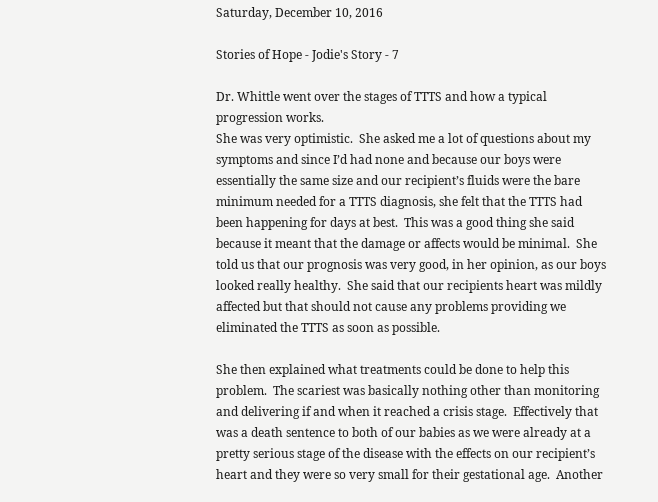Saturday, December 10, 2016

Stories of Hope - Jodie's Story - 7

Dr. Whittle went over the stages of TTTS and how a typical progression works.
She was very optimistic.  She asked me a lot of questions about my symptoms and since I’d had none and because our boys were essentially the same size and our recipient’s fluids were the bare minimum needed for a TTTS diagnosis, she felt that the TTTS had been happening for days at best.  This was a good thing she said because it meant that the damage or affects would be minimal.  She told us that our prognosis was very good, in her opinion, as our boys looked really healthy.  She said that our recipients heart was mildly affected but that should not cause any problems providing we eliminated the TTTS as soon as possible.

She then explained what treatments could be done to help this problem.  The scariest was basically nothing other than monitoring and delivering if and when it reached a crisis stage.  Effectively that was a death sentence to both of our babies as we were already at a pretty serious stage of the disease with the effects on our recipient’s heart and they were so very small for their gestational age.  Another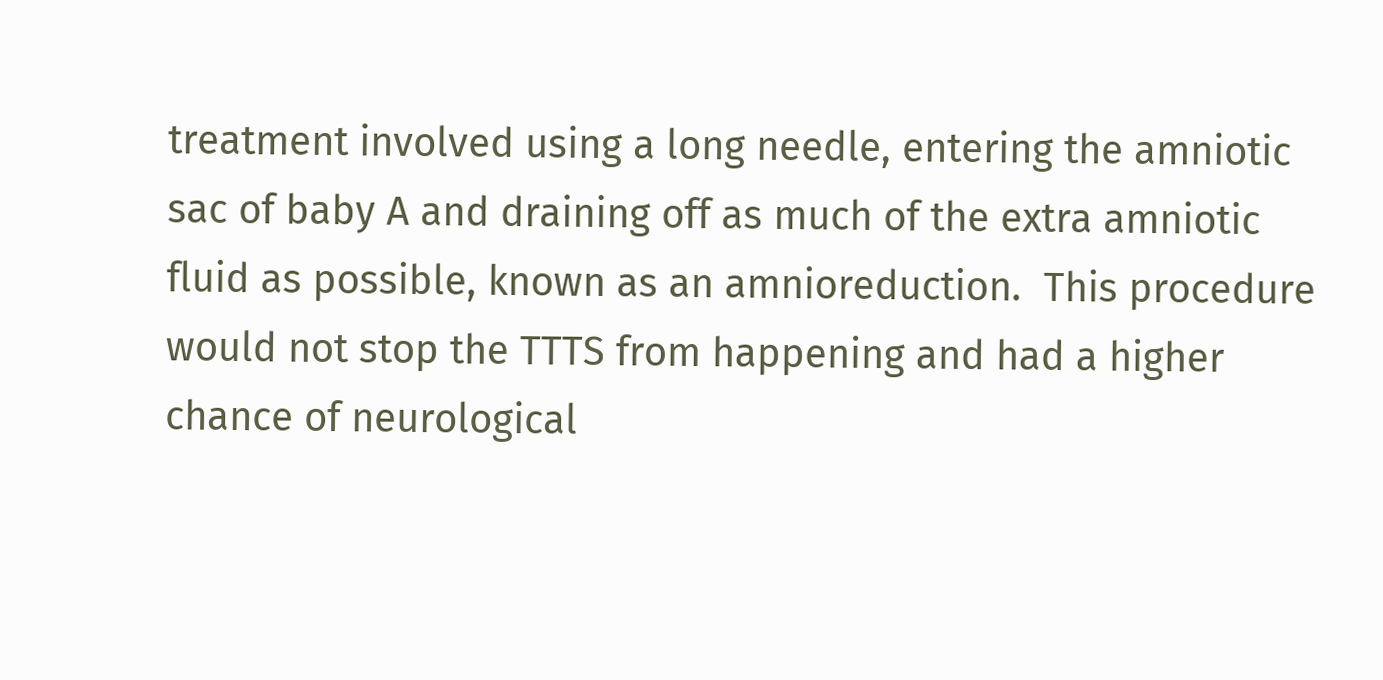treatment involved using a long needle, entering the amniotic sac of baby A and draining off as much of the extra amniotic fluid as possible, known as an amnioreduction.  This procedure would not stop the TTTS from happening and had a higher chance of neurological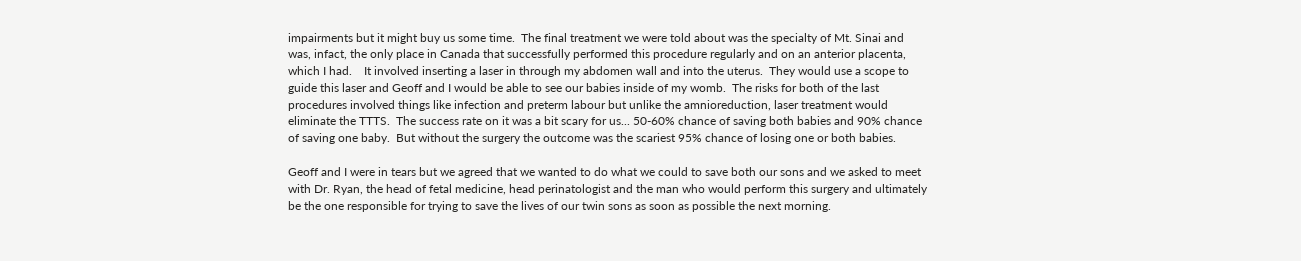impairments but it might buy us some time.  The final treatment we were told about was the specialty of Mt. Sinai and was, infact, the only place in Canada that successfully performed this procedure regularly and on an anterior placenta, which I had.    It involved inserting a laser in through my abdomen wall and into the uterus.  They would use a scope to guide this laser and Geoff and I would be able to see our babies inside of my womb.  The risks for both of the last procedures involved things like infection and preterm labour but unlike the amnioreduction, laser treatment would eliminate the TTTS.  The success rate on it was a bit scary for us... 50-60% chance of saving both babies and 90% chance of saving one baby.  But without the surgery the outcome was the scariest 95% chance of losing one or both babies.

Geoff and I were in tears but we agreed that we wanted to do what we could to save both our sons and we asked to meet with Dr. Ryan, the head of fetal medicine, head perinatologist and the man who would perform this surgery and ultimately be the one responsible for trying to save the lives of our twin sons as soon as possible the next morning.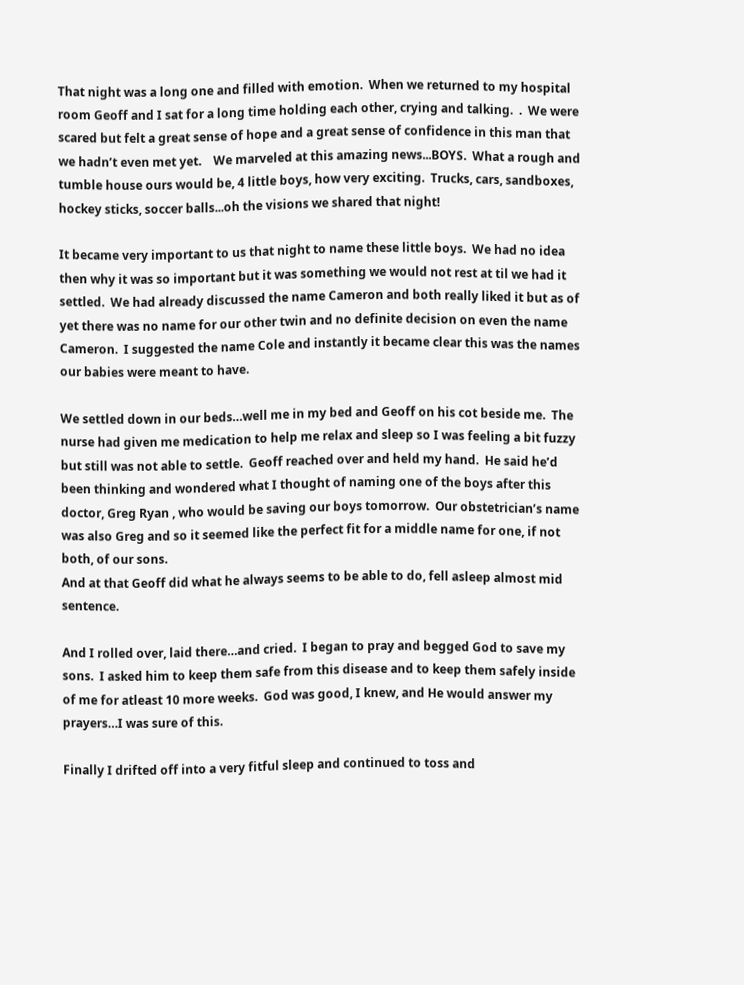That night was a long one and filled with emotion.  When we returned to my hospital room Geoff and I sat for a long time holding each other, crying and talking.  .  We were scared but felt a great sense of hope and a great sense of confidence in this man that we hadn’t even met yet.    We marveled at this amazing news...BOYS.  What a rough and tumble house ours would be, 4 little boys, how very exciting.  Trucks, cars, sandboxes, hockey sticks, soccer balls...oh the visions we shared that night!

It became very important to us that night to name these little boys.  We had no idea then why it was so important but it was something we would not rest at til we had it settled.  We had already discussed the name Cameron and both really liked it but as of yet there was no name for our other twin and no definite decision on even the name Cameron.  I suggested the name Cole and instantly it became clear this was the names our babies were meant to have.

We settled down in our beds…well me in my bed and Geoff on his cot beside me.  The nurse had given me medication to help me relax and sleep so I was feeling a bit fuzzy but still was not able to settle.  Geoff reached over and held my hand.  He said he’d been thinking and wondered what I thought of naming one of the boys after this doctor, Greg Ryan , who would be saving our boys tomorrow.  Our obstetrician’s name was also Greg and so it seemed like the perfect fit for a middle name for one, if not both, of our sons.
And at that Geoff did what he always seems to be able to do, fell asleep almost mid sentence.

And I rolled over, laid there…and cried.  I began to pray and begged God to save my sons.  I asked him to keep them safe from this disease and to keep them safely inside of me for atleast 10 more weeks.  God was good, I knew, and He would answer my prayers…I was sure of this.

Finally I drifted off into a very fitful sleep and continued to toss and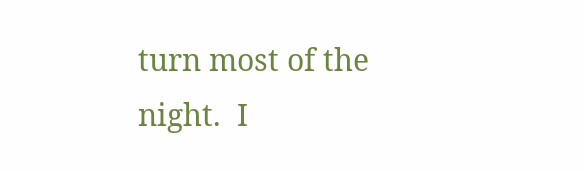turn most of the night.  I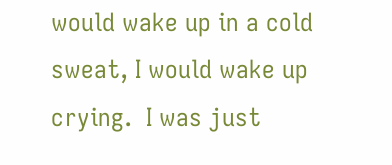would wake up in a cold sweat, I would wake up crying.  I was just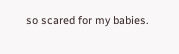so scared for my babies.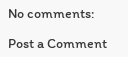No comments:

Post a Comment